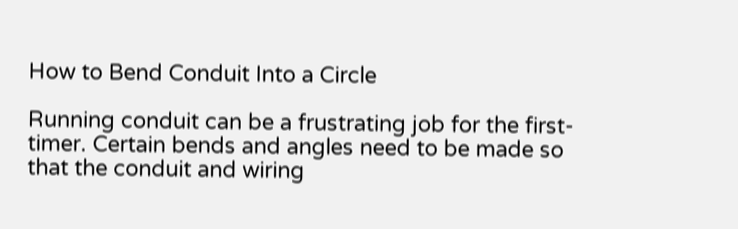How to Bend Conduit Into a Circle

Running conduit can be a frustrating job for the first-timer. Certain bends and angles need to be made so that the conduit and wiring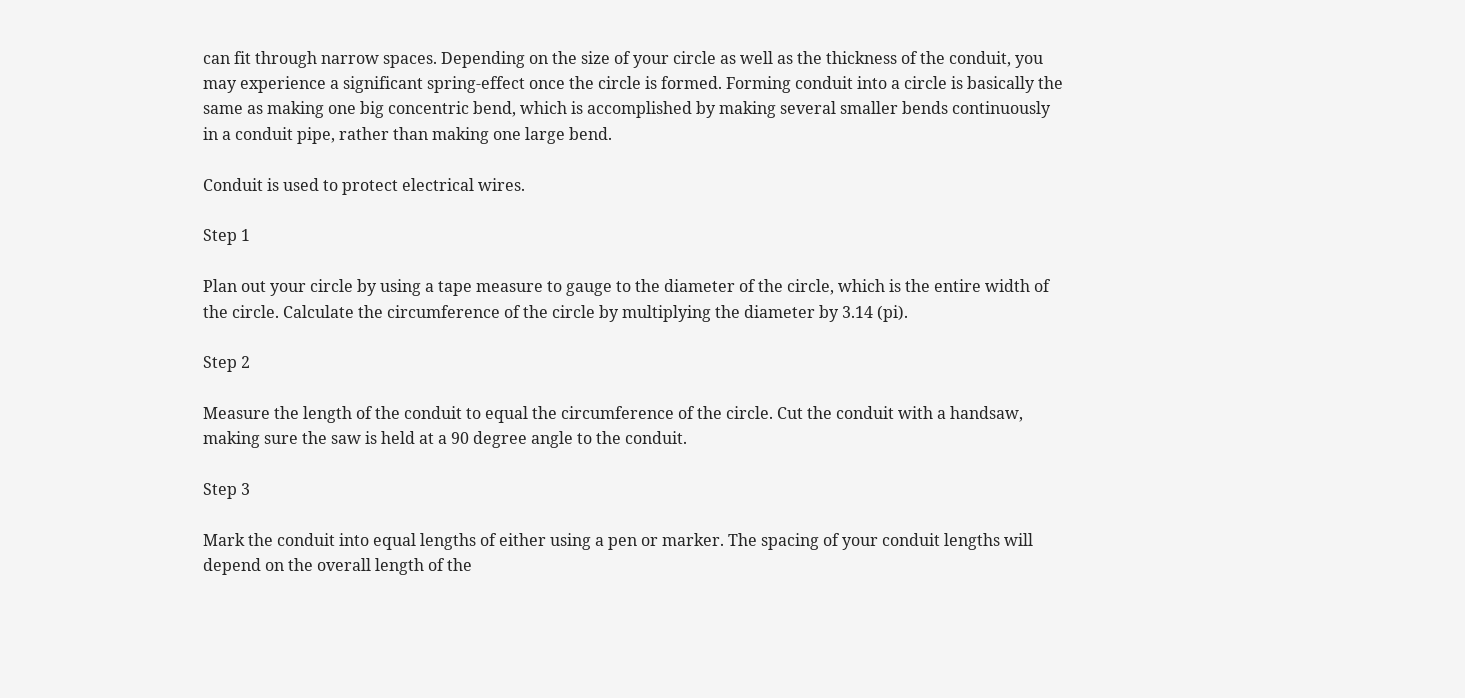can fit through narrow spaces. Depending on the size of your circle as well as the thickness of the conduit, you may experience a significant spring-effect once the circle is formed. Forming conduit into a circle is basically the same as making one big concentric bend, which is accomplished by making several smaller bends continuously in a conduit pipe, rather than making one large bend.

Conduit is used to protect electrical wires.

Step 1

Plan out your circle by using a tape measure to gauge to the diameter of the circle, which is the entire width of the circle. Calculate the circumference of the circle by multiplying the diameter by 3.14 (pi).

Step 2

Measure the length of the conduit to equal the circumference of the circle. Cut the conduit with a handsaw, making sure the saw is held at a 90 degree angle to the conduit.

Step 3

Mark the conduit into equal lengths of either using a pen or marker. The spacing of your conduit lengths will depend on the overall length of the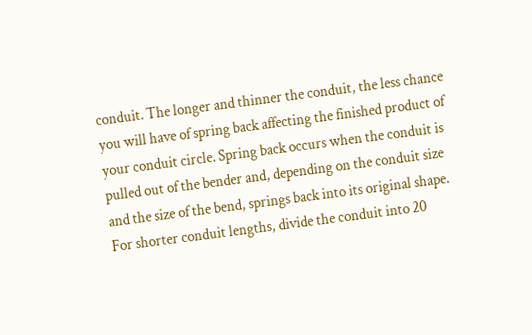conduit. The longer and thinner the conduit, the less chance you will have of spring back affecting the finished product of your conduit circle. Spring back occurs when the conduit is pulled out of the bender and, depending on the conduit size and the size of the bend, springs back into its original shape. For shorter conduit lengths, divide the conduit into 20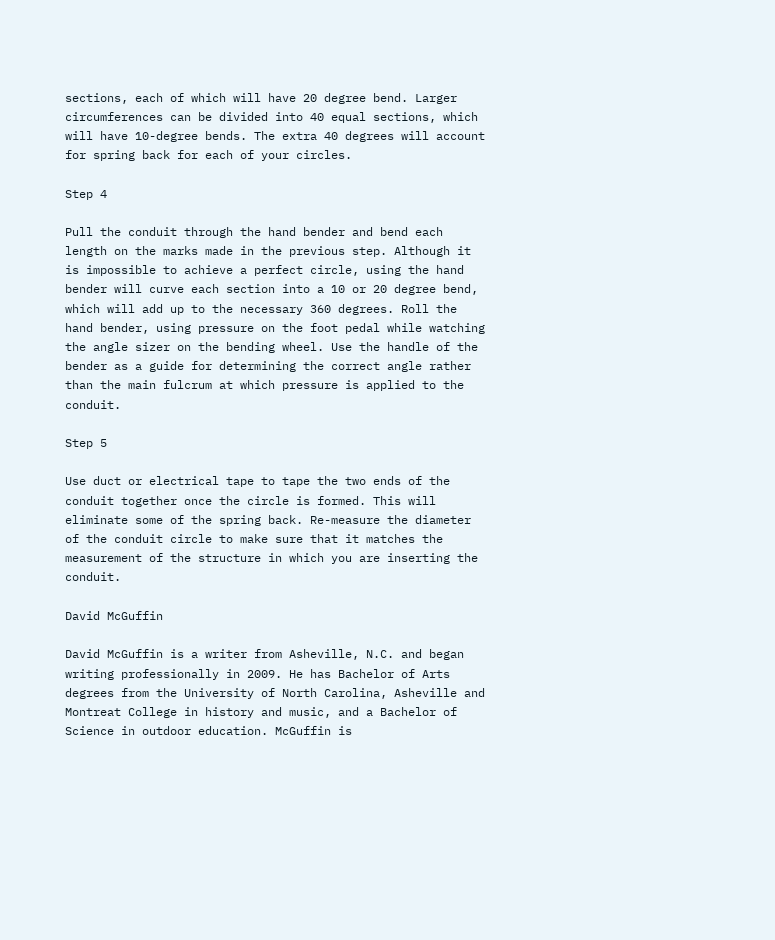sections, each of which will have 20 degree bend. Larger circumferences can be divided into 40 equal sections, which will have 10-degree bends. The extra 40 degrees will account for spring back for each of your circles.

Step 4

Pull the conduit through the hand bender and bend each length on the marks made in the previous step. Although it is impossible to achieve a perfect circle, using the hand bender will curve each section into a 10 or 20 degree bend, which will add up to the necessary 360 degrees. Roll the hand bender, using pressure on the foot pedal while watching the angle sizer on the bending wheel. Use the handle of the bender as a guide for determining the correct angle rather than the main fulcrum at which pressure is applied to the conduit.

Step 5

Use duct or electrical tape to tape the two ends of the conduit together once the circle is formed. This will eliminate some of the spring back. Re-measure the diameter of the conduit circle to make sure that it matches the measurement of the structure in which you are inserting the conduit.

David McGuffin

David McGuffin is a writer from Asheville, N.C. and began writing professionally in 2009. He has Bachelor of Arts degrees from the University of North Carolina, Asheville and Montreat College in history and music, and a Bachelor of Science in outdoor education. McGuffin is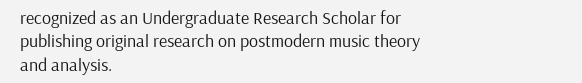recognized as an Undergraduate Research Scholar for publishing original research on postmodern music theory and analysis.